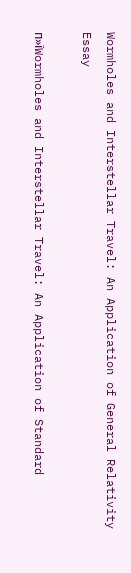Wormholes and Interstellar Travel: An Application of General Relativity Essay

п»їWormholes and Interstellar Travel: An Application of Standard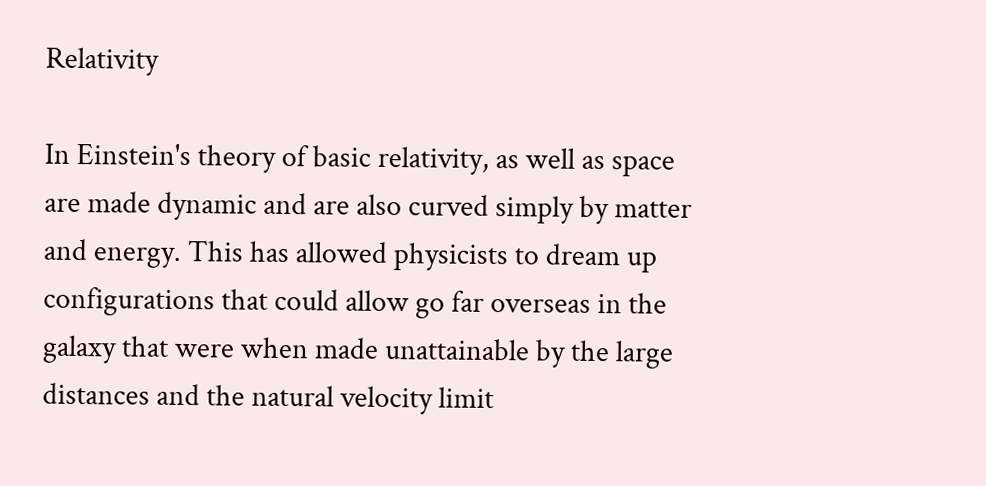Relativity

In Einstein's theory of basic relativity, as well as space are made dynamic and are also curved simply by matter and energy. This has allowed physicists to dream up configurations that could allow go far overseas in the galaxy that were when made unattainable by the large distances and the natural velocity limit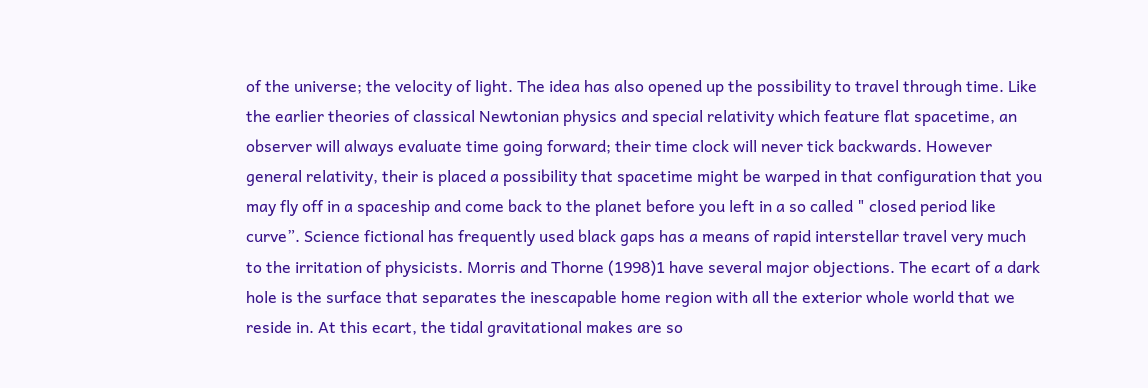of the universe; the velocity of light. The idea has also opened up the possibility to travel through time. Like the earlier theories of classical Newtonian physics and special relativity which feature flat spacetime, an observer will always evaluate time going forward; their time clock will never tick backwards. However general relativity, their is placed a possibility that spacetime might be warped in that configuration that you may fly off in a spaceship and come back to the planet before you left in a so called " closed period like curve”. Science fictional has frequently used black gaps has a means of rapid interstellar travel very much to the irritation of physicists. Morris and Thorne (1998)1 have several major objections. The ecart of a dark hole is the surface that separates the inescapable home region with all the exterior whole world that we reside in. At this ecart, the tidal gravitational makes are so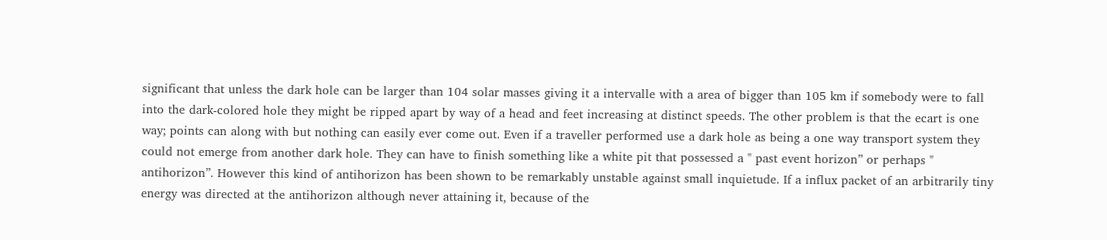significant that unless the dark hole can be larger than 104 solar masses giving it a intervalle with a area of bigger than 105 km if somebody were to fall into the dark-colored hole they might be ripped apart by way of a head and feet increasing at distinct speeds. The other problem is that the ecart is one way; points can along with but nothing can easily ever come out. Even if a traveller performed use a dark hole as being a one way transport system they could not emerge from another dark hole. They can have to finish something like a white pit that possessed a " past event horizon” or perhaps " antihorizon”. However this kind of antihorizon has been shown to be remarkably unstable against small inquietude. If a influx packet of an arbitrarily tiny energy was directed at the antihorizon although never attaining it, because of the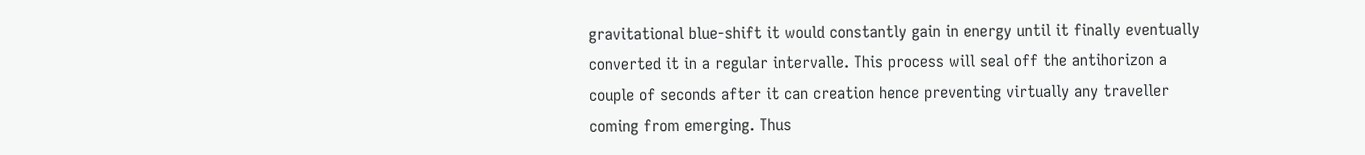gravitational blue-shift it would constantly gain in energy until it finally eventually converted it in a regular intervalle. This process will seal off the antihorizon a couple of seconds after it can creation hence preventing virtually any traveller coming from emerging. Thus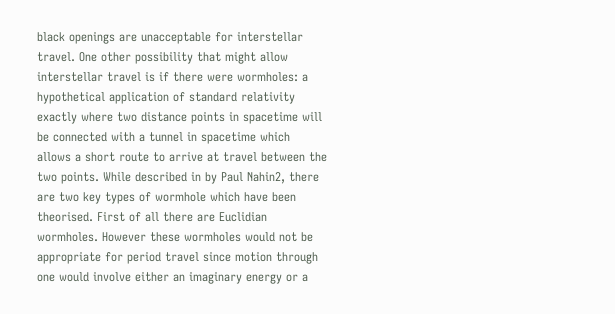black openings are unacceptable for interstellar travel. One other possibility that might allow interstellar travel is if there were wormholes: a hypothetical application of standard relativity exactly where two distance points in spacetime will be connected with a tunnel in spacetime which allows a short route to arrive at travel between the two points. While described in by Paul Nahin2, there are two key types of wormhole which have been theorised. First of all there are Euclidian wormholes. However these wormholes would not be appropriate for period travel since motion through one would involve either an imaginary energy or a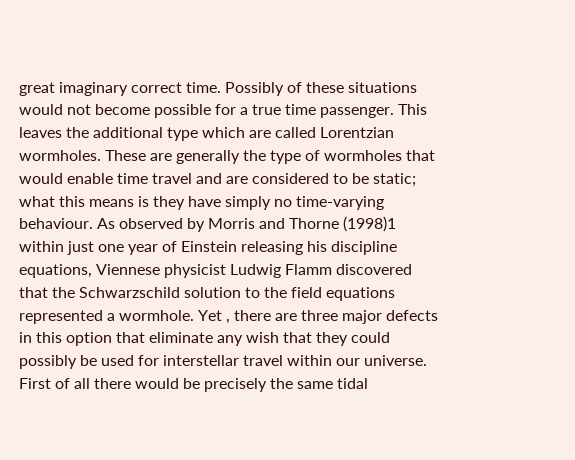great imaginary correct time. Possibly of these situations would not become possible for a true time passenger. This leaves the additional type which are called Lorentzian wormholes. These are generally the type of wormholes that would enable time travel and are considered to be static; what this means is they have simply no time-varying behaviour. As observed by Morris and Thorne (1998)1 within just one year of Einstein releasing his discipline equations, Viennese physicist Ludwig Flamm discovered that the Schwarzschild solution to the field equations represented a wormhole. Yet , there are three major defects in this option that eliminate any wish that they could possibly be used for interstellar travel within our universe. First of all there would be precisely the same tidal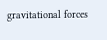gravitational forces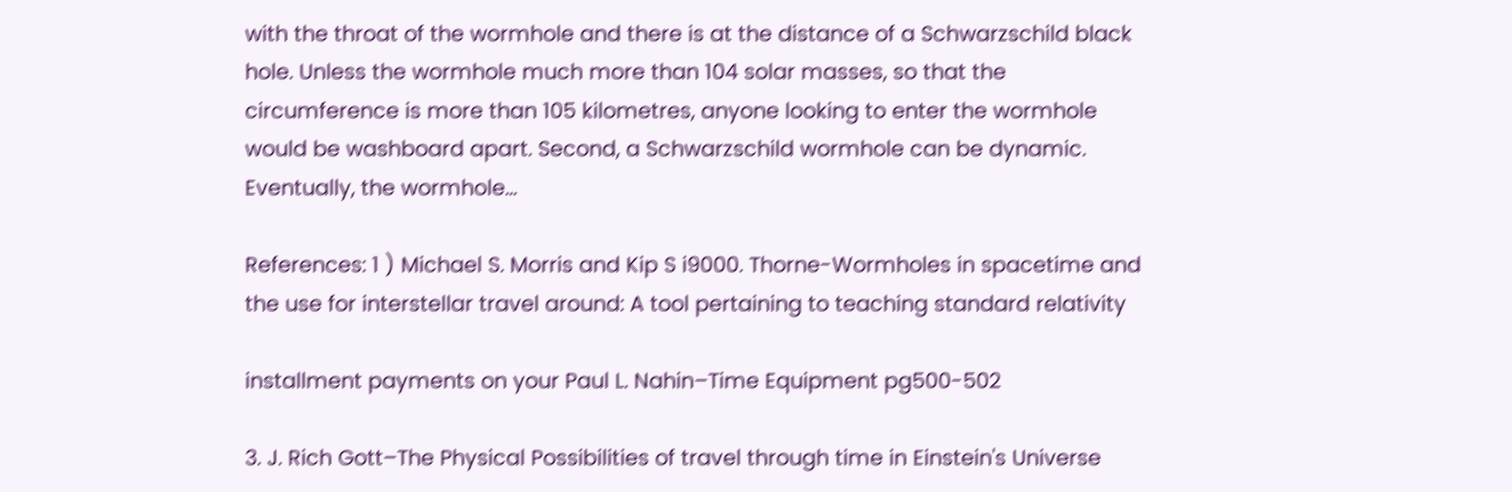with the throat of the wormhole and there is at the distance of a Schwarzschild black hole. Unless the wormhole much more than 104 solar masses, so that the circumference is more than 105 kilometres, anyone looking to enter the wormhole would be washboard apart. Second, a Schwarzschild wormhole can be dynamic. Eventually, the wormhole...

References: 1 ) Michael S. Morris and Kip S i9000. Thorne-Wormholes in spacetime and the use for interstellar travel around: A tool pertaining to teaching standard relativity

installment payments on your Paul L. Nahin–Time Equipment pg500-502

3. J. Rich Gott–The Physical Possibilities of travel through time in Einstein's Universe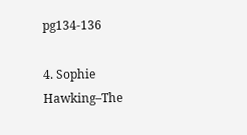pg134-136

4. Sophie Hawking–The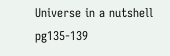Universe in a nutshell pg135-139